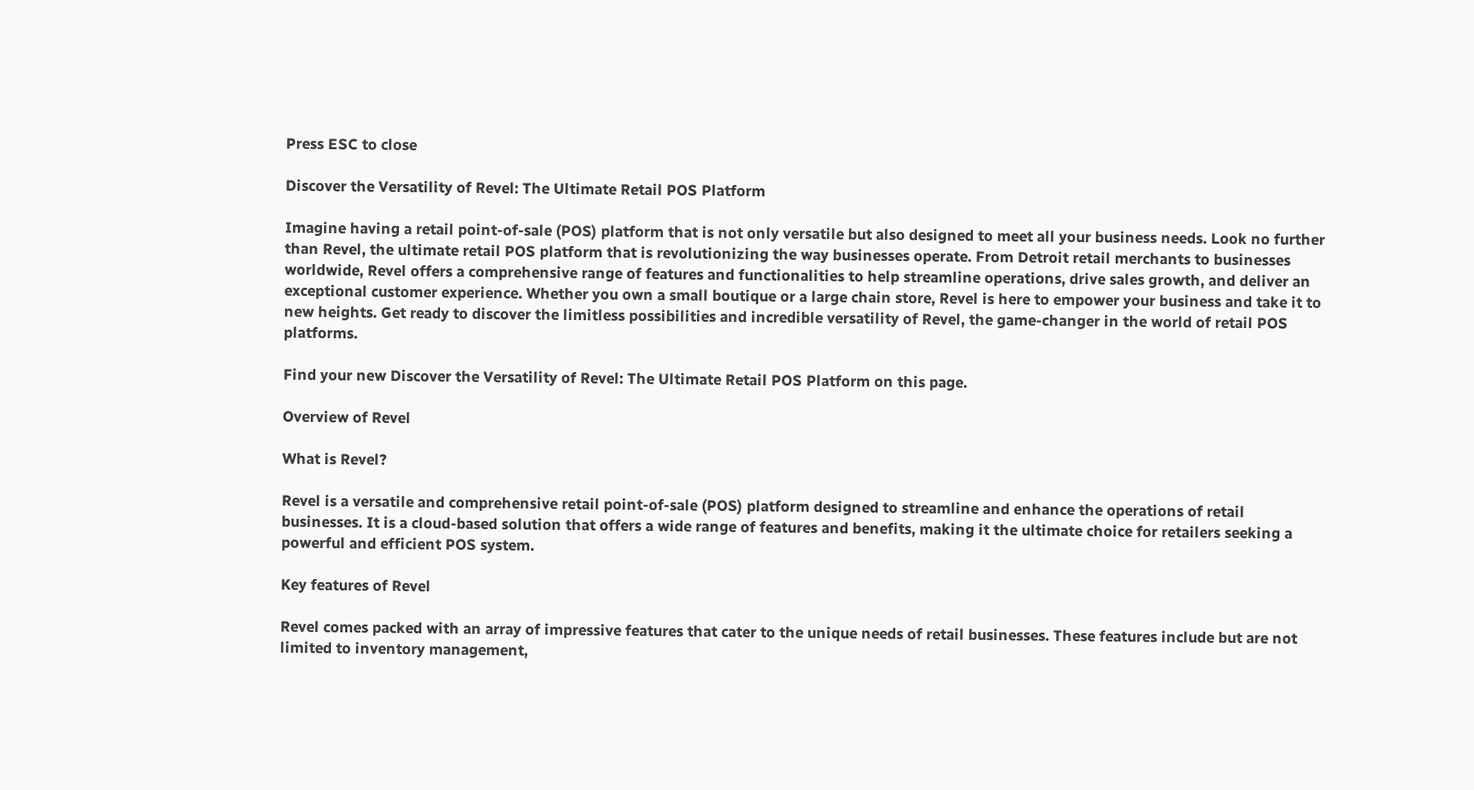Press ESC to close

Discover the Versatility of Revel: The Ultimate Retail POS Platform

Imagine having a retail point-of-sale (POS) platform that is not only versatile but also designed to meet all your business needs. Look no further than Revel, the ultimate retail POS platform that is revolutionizing the way businesses operate. From Detroit retail merchants to businesses worldwide, Revel offers a comprehensive range of features and functionalities to help streamline operations, drive sales growth, and deliver an exceptional customer experience. Whether you own a small boutique or a large chain store, Revel is here to empower your business and take it to new heights. Get ready to discover the limitless possibilities and incredible versatility of Revel, the game-changer in the world of retail POS platforms.

Find your new Discover the Versatility of Revel: The Ultimate Retail POS Platform on this page.

Overview of Revel

What is Revel?

Revel is a versatile and comprehensive retail point-of-sale (POS) platform designed to streamline and enhance the operations of retail businesses. It is a cloud-based solution that offers a wide range of features and benefits, making it the ultimate choice for retailers seeking a powerful and efficient POS system.

Key features of Revel

Revel comes packed with an array of impressive features that cater to the unique needs of retail businesses. These features include but are not limited to inventory management,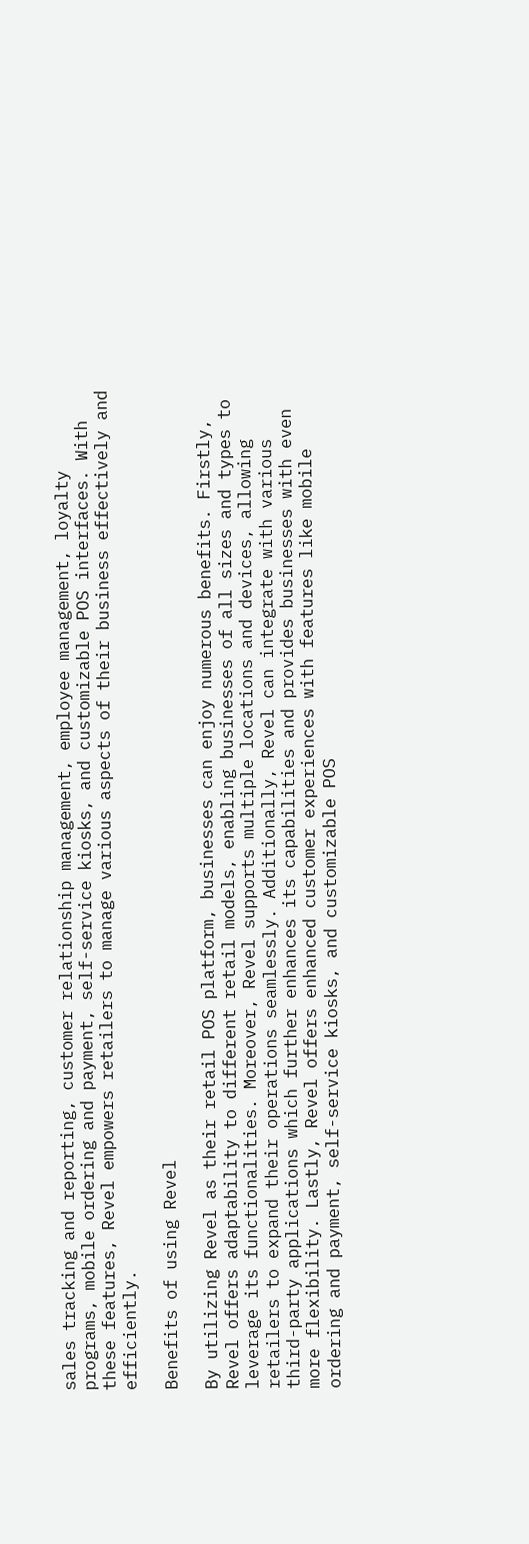sales tracking and reporting, customer relationship management, employee management, loyalty programs, mobile ordering and payment, self-service kiosks, and customizable POS interfaces. With these features, Revel empowers retailers to manage various aspects of their business effectively and efficiently.

Benefits of using Revel

By utilizing Revel as their retail POS platform, businesses can enjoy numerous benefits. Firstly, Revel offers adaptability to different retail models, enabling businesses of all sizes and types to leverage its functionalities. Moreover, Revel supports multiple locations and devices, allowing retailers to expand their operations seamlessly. Additionally, Revel can integrate with various third-party applications which further enhances its capabilities and provides businesses with even more flexibility. Lastly, Revel offers enhanced customer experiences with features like mobile ordering and payment, self-service kiosks, and customizable POS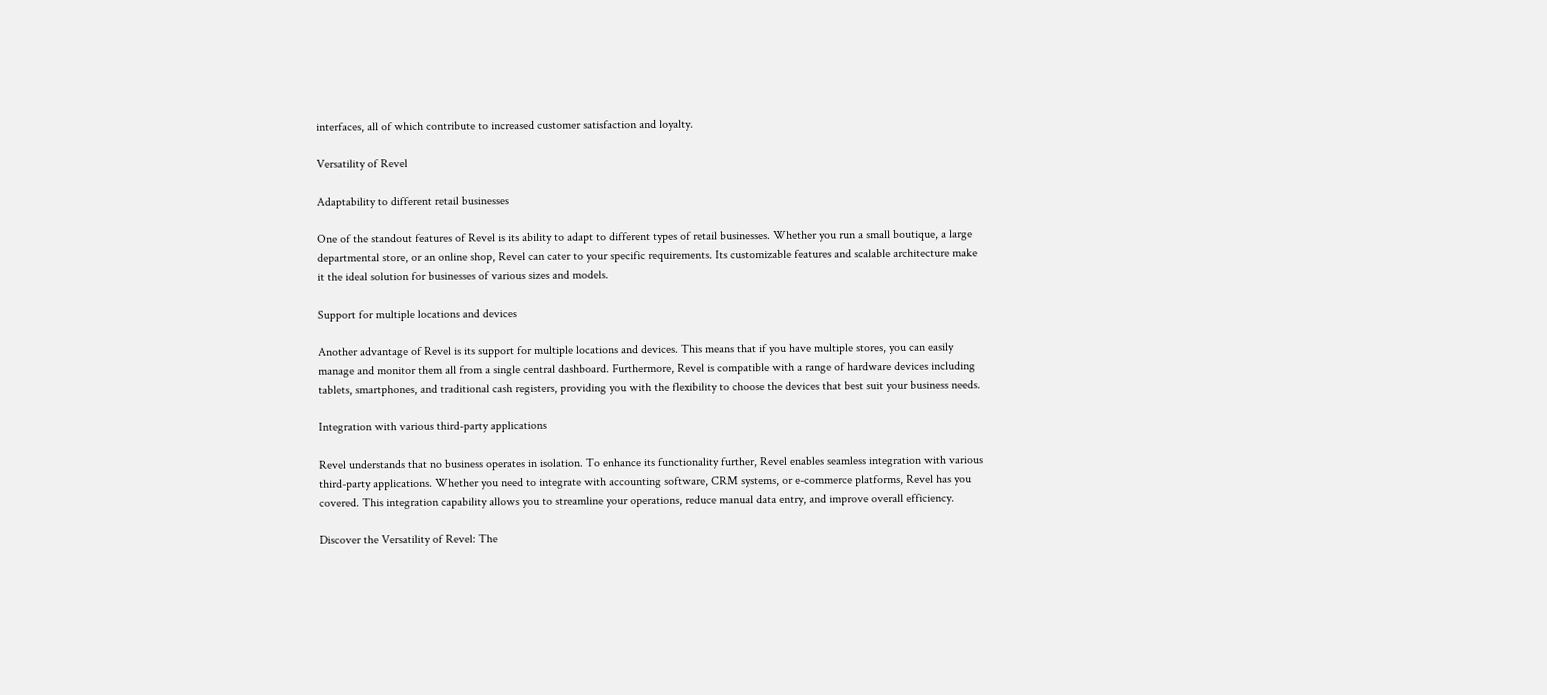interfaces, all of which contribute to increased customer satisfaction and loyalty.

Versatility of Revel

Adaptability to different retail businesses

One of the standout features of Revel is its ability to adapt to different types of retail businesses. Whether you run a small boutique, a large departmental store, or an online shop, Revel can cater to your specific requirements. Its customizable features and scalable architecture make it the ideal solution for businesses of various sizes and models.

Support for multiple locations and devices

Another advantage of Revel is its support for multiple locations and devices. This means that if you have multiple stores, you can easily manage and monitor them all from a single central dashboard. Furthermore, Revel is compatible with a range of hardware devices including tablets, smartphones, and traditional cash registers, providing you with the flexibility to choose the devices that best suit your business needs.

Integration with various third-party applications

Revel understands that no business operates in isolation. To enhance its functionality further, Revel enables seamless integration with various third-party applications. Whether you need to integrate with accounting software, CRM systems, or e-commerce platforms, Revel has you covered. This integration capability allows you to streamline your operations, reduce manual data entry, and improve overall efficiency.

Discover the Versatility of Revel: The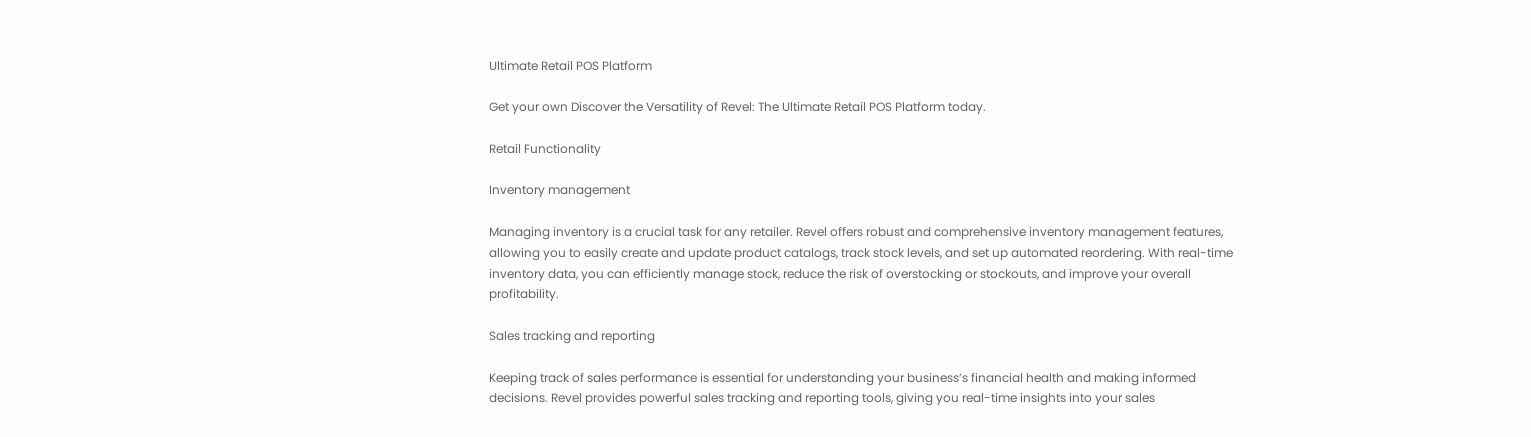Ultimate Retail POS Platform

Get your own Discover the Versatility of Revel: The Ultimate Retail POS Platform today.

Retail Functionality

Inventory management

Managing inventory is a crucial task for any retailer. Revel offers robust and comprehensive inventory management features, allowing you to easily create and update product catalogs, track stock levels, and set up automated reordering. With real-time inventory data, you can efficiently manage stock, reduce the risk of overstocking or stockouts, and improve your overall profitability.

Sales tracking and reporting

Keeping track of sales performance is essential for understanding your business’s financial health and making informed decisions. Revel provides powerful sales tracking and reporting tools, giving you real-time insights into your sales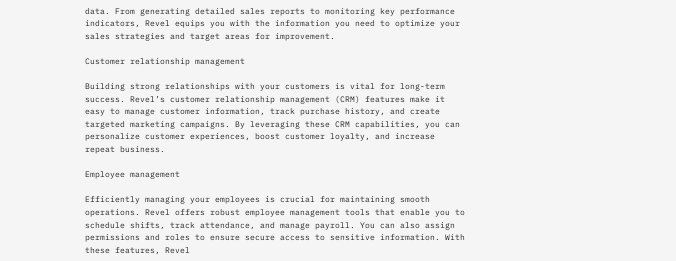data. From generating detailed sales reports to monitoring key performance indicators, Revel equips you with the information you need to optimize your sales strategies and target areas for improvement.

Customer relationship management

Building strong relationships with your customers is vital for long-term success. Revel’s customer relationship management (CRM) features make it easy to manage customer information, track purchase history, and create targeted marketing campaigns. By leveraging these CRM capabilities, you can personalize customer experiences, boost customer loyalty, and increase repeat business.

Employee management

Efficiently managing your employees is crucial for maintaining smooth operations. Revel offers robust employee management tools that enable you to schedule shifts, track attendance, and manage payroll. You can also assign permissions and roles to ensure secure access to sensitive information. With these features, Revel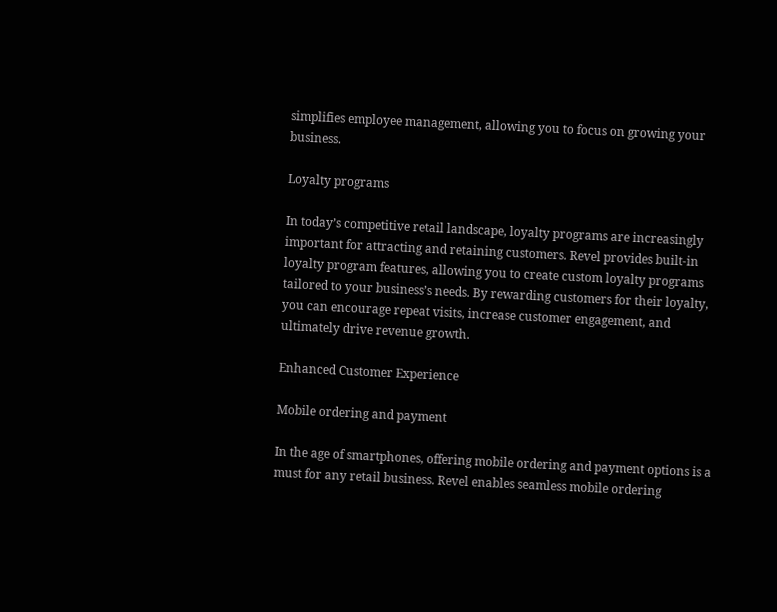simplifies employee management, allowing you to focus on growing your business.

Loyalty programs

In today’s competitive retail landscape, loyalty programs are increasingly important for attracting and retaining customers. Revel provides built-in loyalty program features, allowing you to create custom loyalty programs tailored to your business’s needs. By rewarding customers for their loyalty, you can encourage repeat visits, increase customer engagement, and ultimately drive revenue growth.

Enhanced Customer Experience

Mobile ordering and payment

In the age of smartphones, offering mobile ordering and payment options is a must for any retail business. Revel enables seamless mobile ordering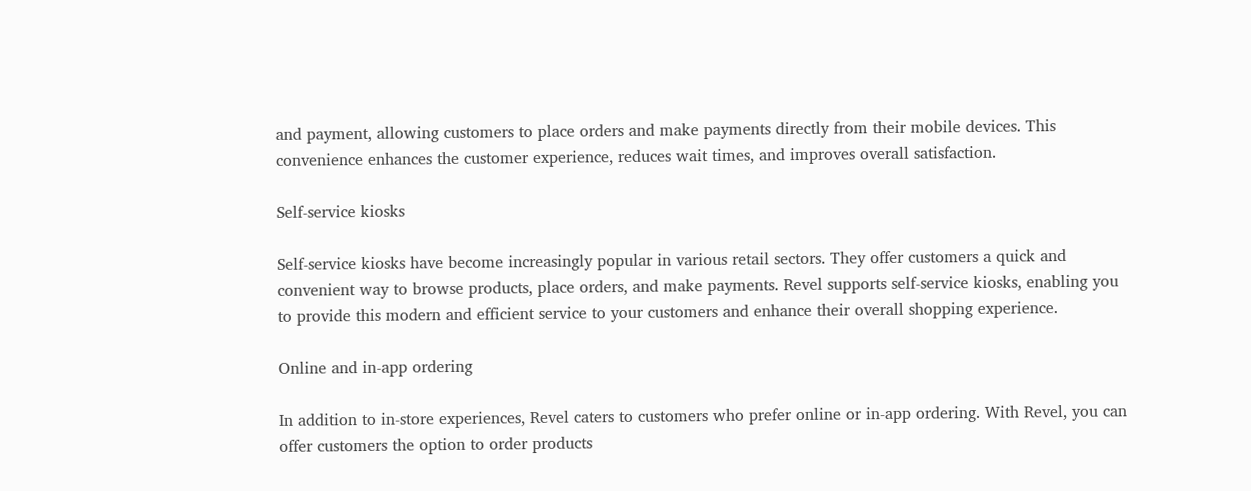and payment, allowing customers to place orders and make payments directly from their mobile devices. This convenience enhances the customer experience, reduces wait times, and improves overall satisfaction.

Self-service kiosks

Self-service kiosks have become increasingly popular in various retail sectors. They offer customers a quick and convenient way to browse products, place orders, and make payments. Revel supports self-service kiosks, enabling you to provide this modern and efficient service to your customers and enhance their overall shopping experience.

Online and in-app ordering

In addition to in-store experiences, Revel caters to customers who prefer online or in-app ordering. With Revel, you can offer customers the option to order products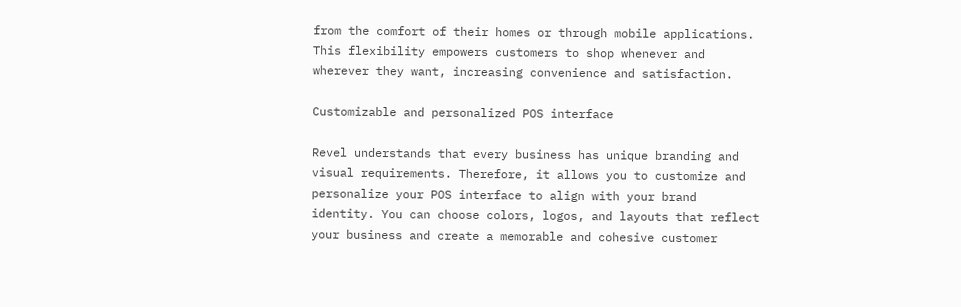from the comfort of their homes or through mobile applications. This flexibility empowers customers to shop whenever and wherever they want, increasing convenience and satisfaction.

Customizable and personalized POS interface

Revel understands that every business has unique branding and visual requirements. Therefore, it allows you to customize and personalize your POS interface to align with your brand identity. You can choose colors, logos, and layouts that reflect your business and create a memorable and cohesive customer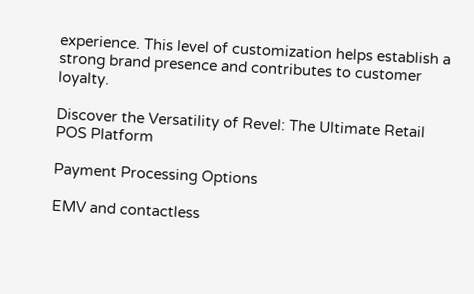experience. This level of customization helps establish a strong brand presence and contributes to customer loyalty.

Discover the Versatility of Revel: The Ultimate Retail POS Platform

Payment Processing Options

EMV and contactless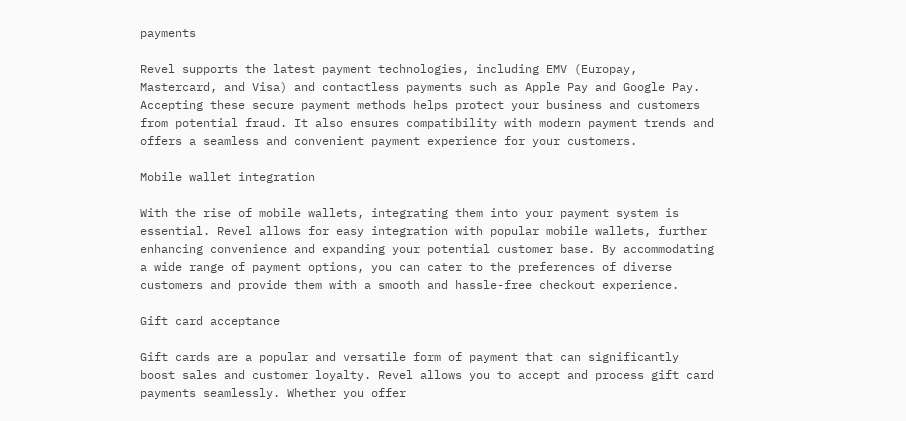payments

Revel supports the latest payment technologies, including EMV (Europay, Mastercard, and Visa) and contactless payments such as Apple Pay and Google Pay. Accepting these secure payment methods helps protect your business and customers from potential fraud. It also ensures compatibility with modern payment trends and offers a seamless and convenient payment experience for your customers.

Mobile wallet integration

With the rise of mobile wallets, integrating them into your payment system is essential. Revel allows for easy integration with popular mobile wallets, further enhancing convenience and expanding your potential customer base. By accommodating a wide range of payment options, you can cater to the preferences of diverse customers and provide them with a smooth and hassle-free checkout experience.

Gift card acceptance

Gift cards are a popular and versatile form of payment that can significantly boost sales and customer loyalty. Revel allows you to accept and process gift card payments seamlessly. Whether you offer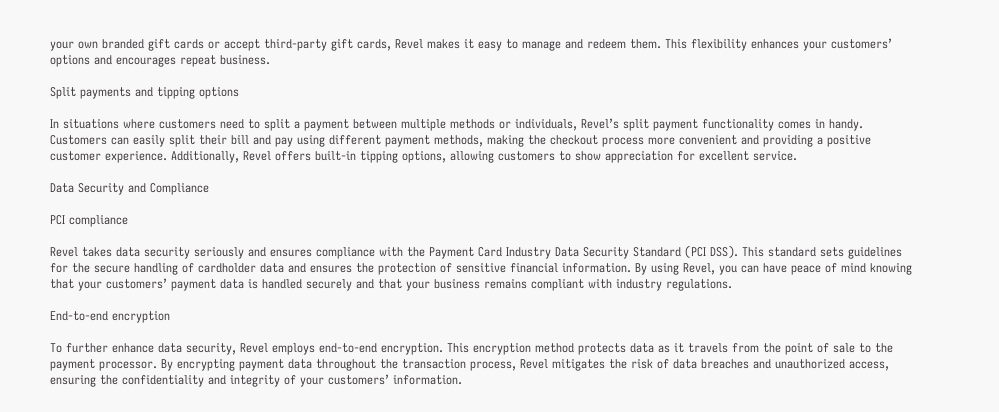your own branded gift cards or accept third-party gift cards, Revel makes it easy to manage and redeem them. This flexibility enhances your customers’ options and encourages repeat business.

Split payments and tipping options

In situations where customers need to split a payment between multiple methods or individuals, Revel’s split payment functionality comes in handy. Customers can easily split their bill and pay using different payment methods, making the checkout process more convenient and providing a positive customer experience. Additionally, Revel offers built-in tipping options, allowing customers to show appreciation for excellent service.

Data Security and Compliance

PCI compliance

Revel takes data security seriously and ensures compliance with the Payment Card Industry Data Security Standard (PCI DSS). This standard sets guidelines for the secure handling of cardholder data and ensures the protection of sensitive financial information. By using Revel, you can have peace of mind knowing that your customers’ payment data is handled securely and that your business remains compliant with industry regulations.

End-to-end encryption

To further enhance data security, Revel employs end-to-end encryption. This encryption method protects data as it travels from the point of sale to the payment processor. By encrypting payment data throughout the transaction process, Revel mitigates the risk of data breaches and unauthorized access, ensuring the confidentiality and integrity of your customers’ information.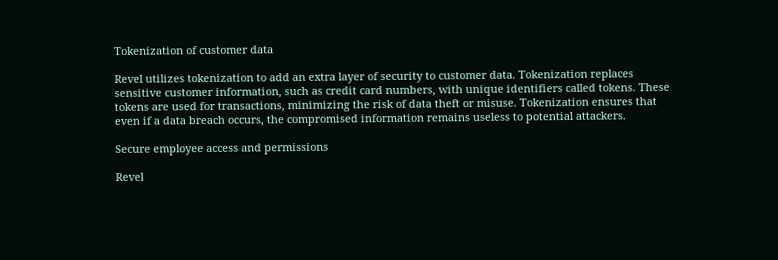Tokenization of customer data

Revel utilizes tokenization to add an extra layer of security to customer data. Tokenization replaces sensitive customer information, such as credit card numbers, with unique identifiers called tokens. These tokens are used for transactions, minimizing the risk of data theft or misuse. Tokenization ensures that even if a data breach occurs, the compromised information remains useless to potential attackers.

Secure employee access and permissions

Revel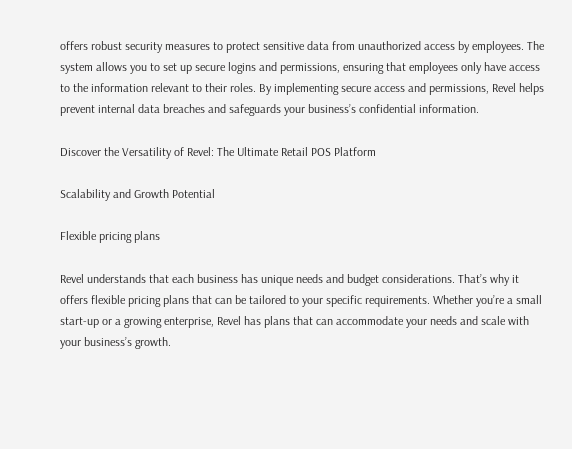offers robust security measures to protect sensitive data from unauthorized access by employees. The system allows you to set up secure logins and permissions, ensuring that employees only have access to the information relevant to their roles. By implementing secure access and permissions, Revel helps prevent internal data breaches and safeguards your business’s confidential information.

Discover the Versatility of Revel: The Ultimate Retail POS Platform

Scalability and Growth Potential

Flexible pricing plans

Revel understands that each business has unique needs and budget considerations. That’s why it offers flexible pricing plans that can be tailored to your specific requirements. Whether you’re a small start-up or a growing enterprise, Revel has plans that can accommodate your needs and scale with your business’s growth.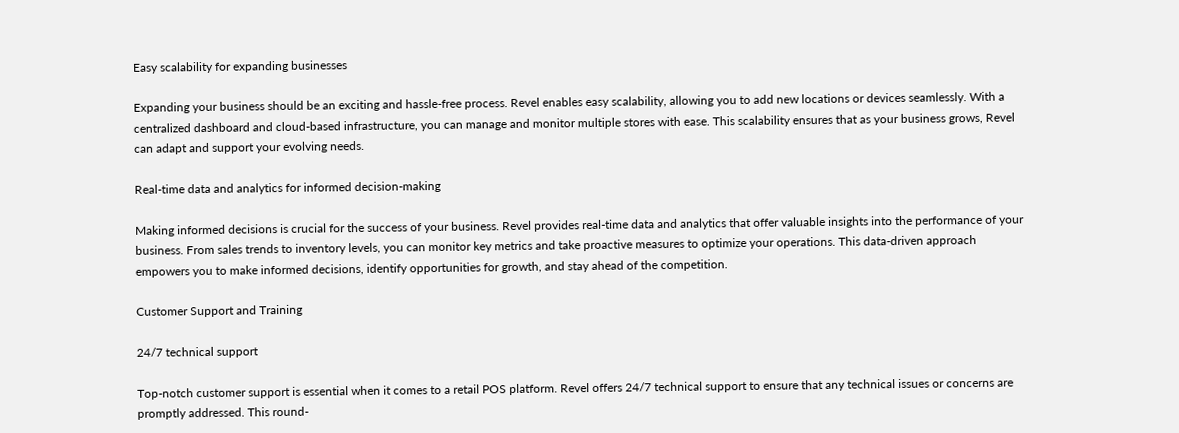Easy scalability for expanding businesses

Expanding your business should be an exciting and hassle-free process. Revel enables easy scalability, allowing you to add new locations or devices seamlessly. With a centralized dashboard and cloud-based infrastructure, you can manage and monitor multiple stores with ease. This scalability ensures that as your business grows, Revel can adapt and support your evolving needs.

Real-time data and analytics for informed decision-making

Making informed decisions is crucial for the success of your business. Revel provides real-time data and analytics that offer valuable insights into the performance of your business. From sales trends to inventory levels, you can monitor key metrics and take proactive measures to optimize your operations. This data-driven approach empowers you to make informed decisions, identify opportunities for growth, and stay ahead of the competition.

Customer Support and Training

24/7 technical support

Top-notch customer support is essential when it comes to a retail POS platform. Revel offers 24/7 technical support to ensure that any technical issues or concerns are promptly addressed. This round-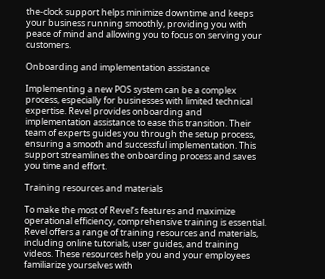the-clock support helps minimize downtime and keeps your business running smoothly, providing you with peace of mind and allowing you to focus on serving your customers.

Onboarding and implementation assistance

Implementing a new POS system can be a complex process, especially for businesses with limited technical expertise. Revel provides onboarding and implementation assistance to ease this transition. Their team of experts guides you through the setup process, ensuring a smooth and successful implementation. This support streamlines the onboarding process and saves you time and effort.

Training resources and materials

To make the most of Revel’s features and maximize operational efficiency, comprehensive training is essential. Revel offers a range of training resources and materials, including online tutorials, user guides, and training videos. These resources help you and your employees familiarize yourselves with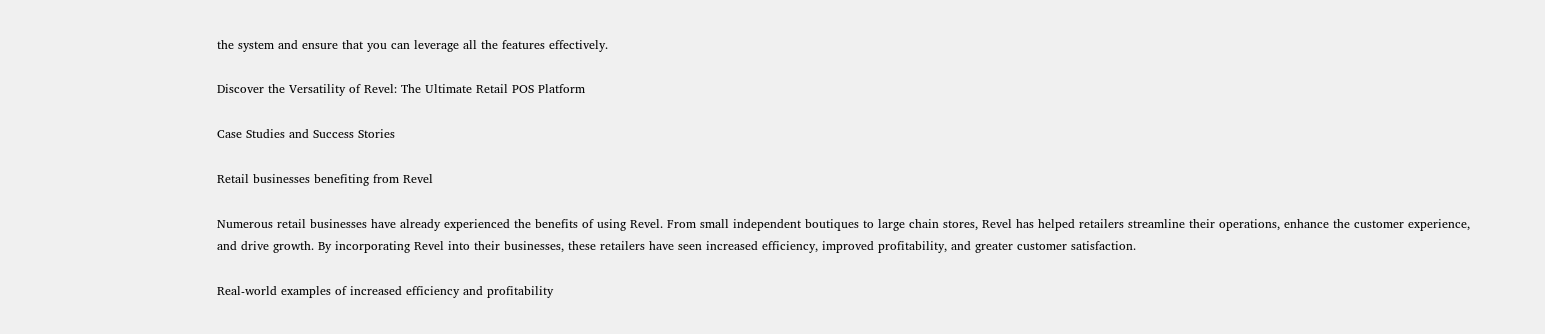the system and ensure that you can leverage all the features effectively.

Discover the Versatility of Revel: The Ultimate Retail POS Platform

Case Studies and Success Stories

Retail businesses benefiting from Revel

Numerous retail businesses have already experienced the benefits of using Revel. From small independent boutiques to large chain stores, Revel has helped retailers streamline their operations, enhance the customer experience, and drive growth. By incorporating Revel into their businesses, these retailers have seen increased efficiency, improved profitability, and greater customer satisfaction.

Real-world examples of increased efficiency and profitability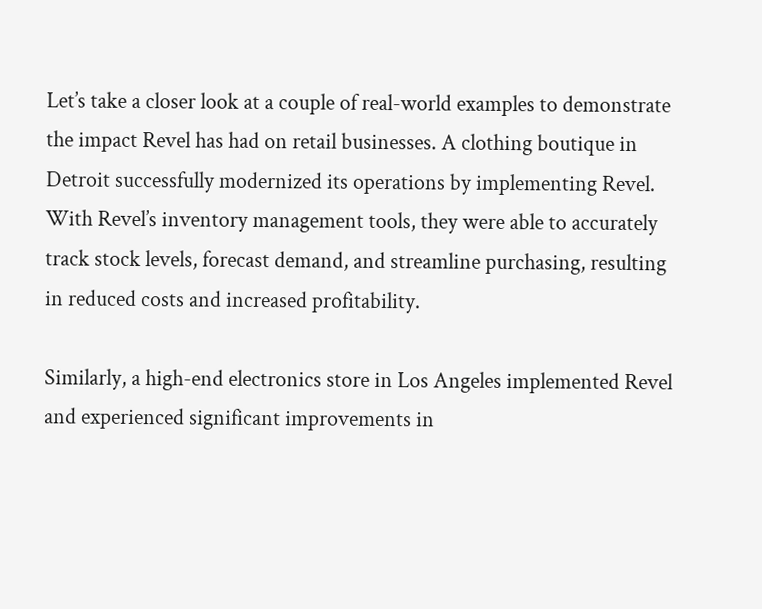Let’s take a closer look at a couple of real-world examples to demonstrate the impact Revel has had on retail businesses. A clothing boutique in Detroit successfully modernized its operations by implementing Revel. With Revel’s inventory management tools, they were able to accurately track stock levels, forecast demand, and streamline purchasing, resulting in reduced costs and increased profitability.

Similarly, a high-end electronics store in Los Angeles implemented Revel and experienced significant improvements in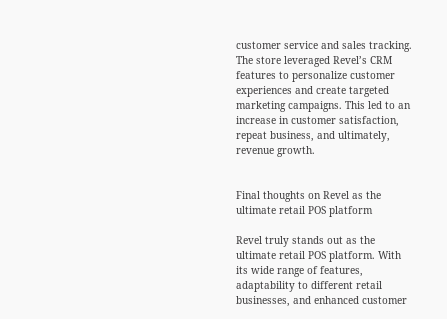customer service and sales tracking. The store leveraged Revel’s CRM features to personalize customer experiences and create targeted marketing campaigns. This led to an increase in customer satisfaction, repeat business, and ultimately, revenue growth.


Final thoughts on Revel as the ultimate retail POS platform

Revel truly stands out as the ultimate retail POS platform. With its wide range of features, adaptability to different retail businesses, and enhanced customer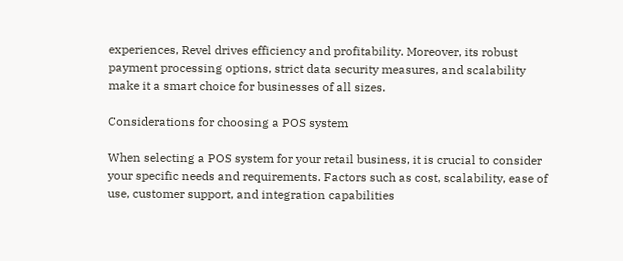experiences, Revel drives efficiency and profitability. Moreover, its robust payment processing options, strict data security measures, and scalability make it a smart choice for businesses of all sizes.

Considerations for choosing a POS system

When selecting a POS system for your retail business, it is crucial to consider your specific needs and requirements. Factors such as cost, scalability, ease of use, customer support, and integration capabilities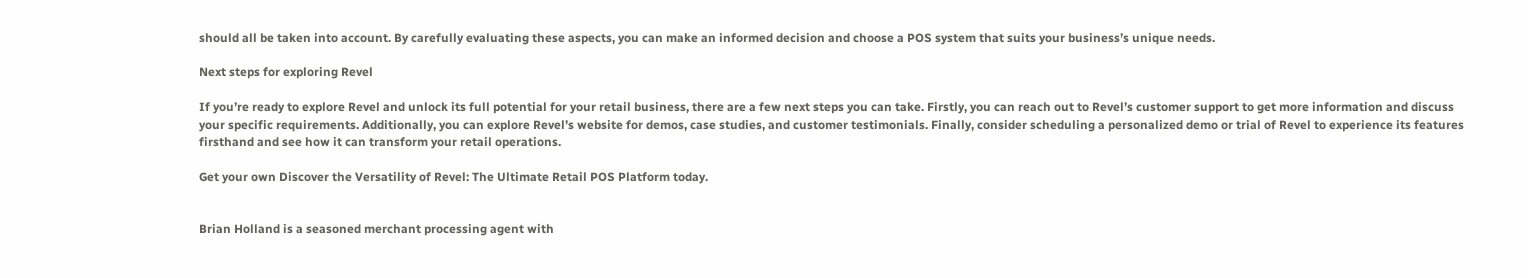should all be taken into account. By carefully evaluating these aspects, you can make an informed decision and choose a POS system that suits your business’s unique needs.

Next steps for exploring Revel

If you’re ready to explore Revel and unlock its full potential for your retail business, there are a few next steps you can take. Firstly, you can reach out to Revel’s customer support to get more information and discuss your specific requirements. Additionally, you can explore Revel’s website for demos, case studies, and customer testimonials. Finally, consider scheduling a personalized demo or trial of Revel to experience its features firsthand and see how it can transform your retail operations.

Get your own Discover the Versatility of Revel: The Ultimate Retail POS Platform today.


Brian Holland is a seasoned merchant processing agent with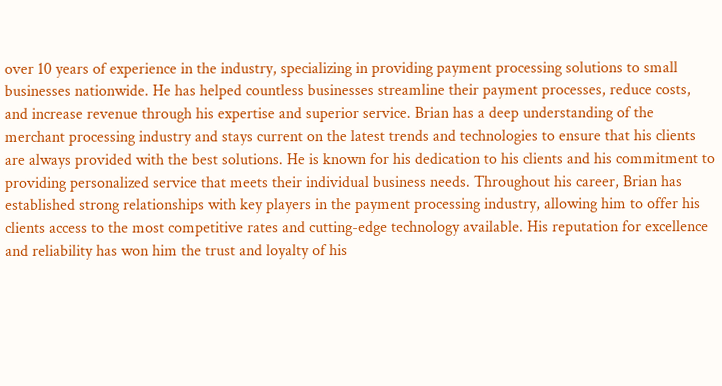over 10 years of experience in the industry, specializing in providing payment processing solutions to small businesses nationwide. He has helped countless businesses streamline their payment processes, reduce costs, and increase revenue through his expertise and superior service. Brian has a deep understanding of the merchant processing industry and stays current on the latest trends and technologies to ensure that his clients are always provided with the best solutions. He is known for his dedication to his clients and his commitment to providing personalized service that meets their individual business needs. Throughout his career, Brian has established strong relationships with key players in the payment processing industry, allowing him to offer his clients access to the most competitive rates and cutting-edge technology available. His reputation for excellence and reliability has won him the trust and loyalty of his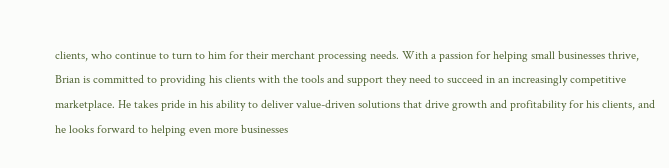clients, who continue to turn to him for their merchant processing needs. With a passion for helping small businesses thrive, Brian is committed to providing his clients with the tools and support they need to succeed in an increasingly competitive marketplace. He takes pride in his ability to deliver value-driven solutions that drive growth and profitability for his clients, and he looks forward to helping even more businesses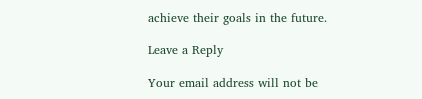achieve their goals in the future.

Leave a Reply

Your email address will not be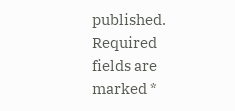published. Required fields are marked *